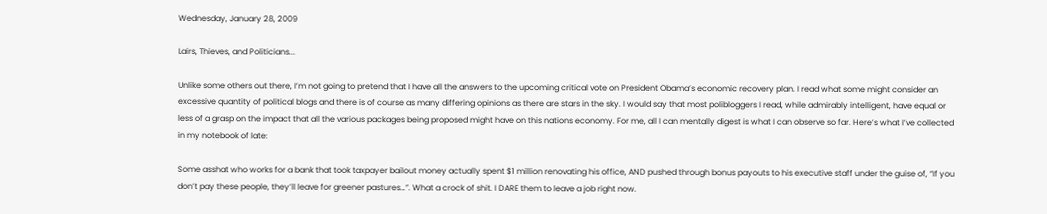Wednesday, January 28, 2009

Lairs, Thieves, and Politicians...

Unlike some others out there, I’m not going to pretend that I have all the answers to the upcoming critical vote on President Obama’s economic recovery plan. I read what some might consider an excessive quantity of political blogs and there is of course as many differing opinions as there are stars in the sky. I would say that most polibloggers I read, while admirably intelligent, have equal or less of a grasp on the impact that all the various packages being proposed might have on this nations economy. For me, all I can mentally digest is what I can observe so far. Here’s what I’ve collected in my notebook of late:

Some asshat who works for a bank that took taxpayer bailout money actually spent $1 million renovating his office, AND pushed through bonus payouts to his executive staff under the guise of, “If you don’t pay these people, they’ll leave for greener pastures…”. What a crock of shit. I DARE them to leave a job right now.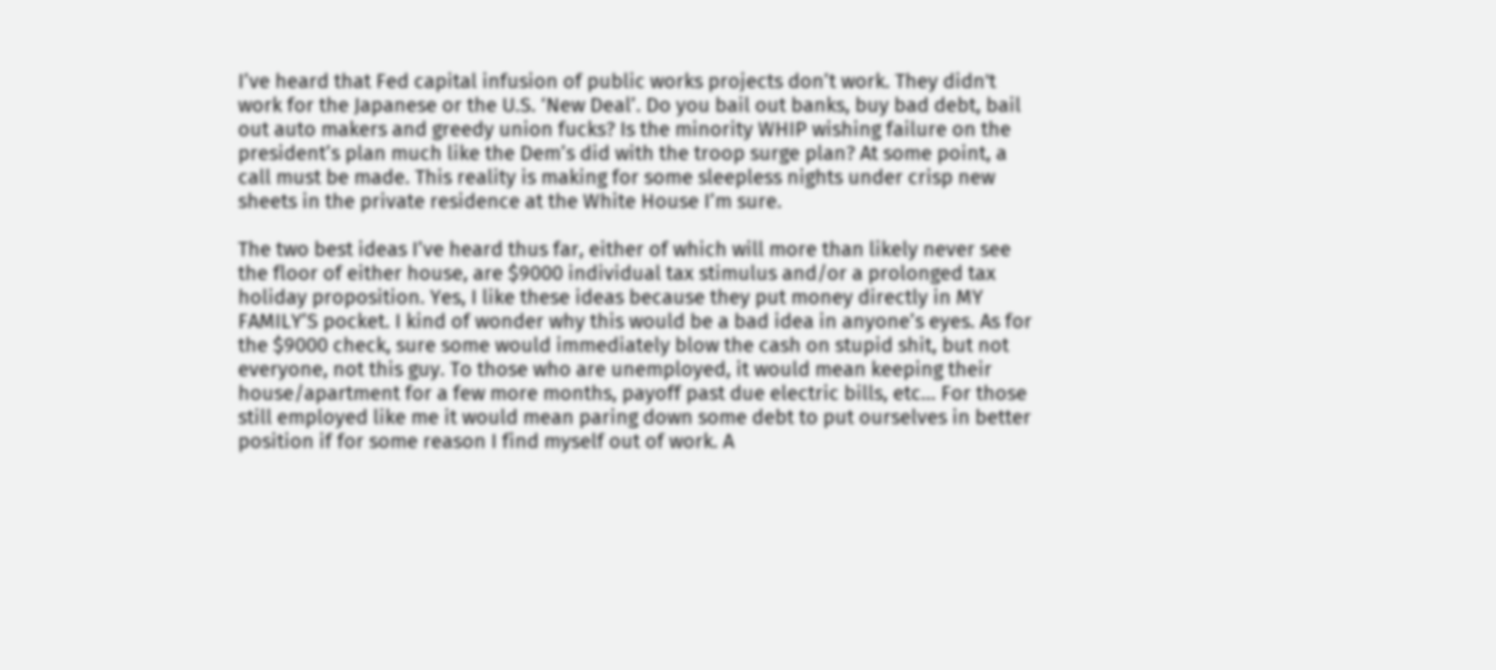I’ve heard that Fed capital infusion of public works projects don’t work. They didn't work for the Japanese or the U.S. ‘New Deal’. Do you bail out banks, buy bad debt, bail out auto makers and greedy union fucks? Is the minority WHIP wishing failure on the president’s plan much like the Dem’s did with the troop surge plan? At some point, a call must be made. This reality is making for some sleepless nights under crisp new sheets in the private residence at the White House I’m sure.

The two best ideas I’ve heard thus far, either of which will more than likely never see the floor of either house, are $9000 individual tax stimulus and/or a prolonged tax holiday proposition. Yes, I like these ideas because they put money directly in MY FAMILY’S pocket. I kind of wonder why this would be a bad idea in anyone’s eyes. As for the $9000 check, sure some would immediately blow the cash on stupid shit, but not everyone, not this guy. To those who are unemployed, it would mean keeping their house/apartment for a few more months, payoff past due electric bills, etc… For those still employed like me it would mean paring down some debt to put ourselves in better position if for some reason I find myself out of work. A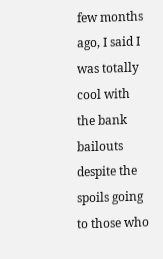few months ago, I said I was totally cool with the bank bailouts despite the spoils going to those who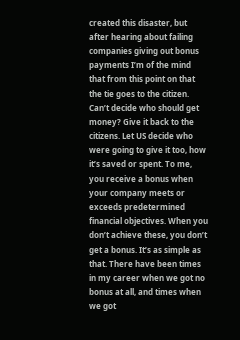created this disaster, but after hearing about failing companies giving out bonus payments I’m of the mind that from this point on that the tie goes to the citizen. Can’t decide who should get money? Give it back to the citizens. Let US decide who were going to give it too, how it’s saved or spent. To me, you receive a bonus when your company meets or exceeds predetermined financial objectives. When you don’t achieve these, you don’t get a bonus. It’s as simple as that. There have been times in my career when we got no bonus at all, and times when we got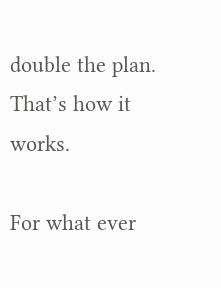double the plan. That’s how it works.

For what ever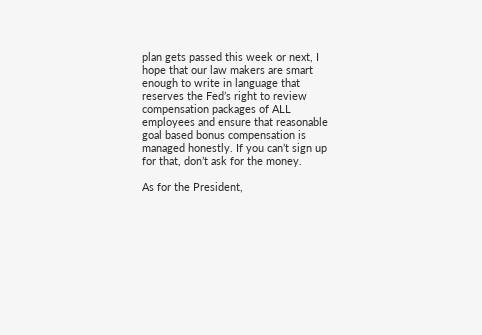plan gets passed this week or next, I hope that our law makers are smart enough to write in language that reserves the Fed’s right to review compensation packages of ALL employees and ensure that reasonable goal based bonus compensation is managed honestly. If you can’t sign up for that, don’t ask for the money.

As for the President,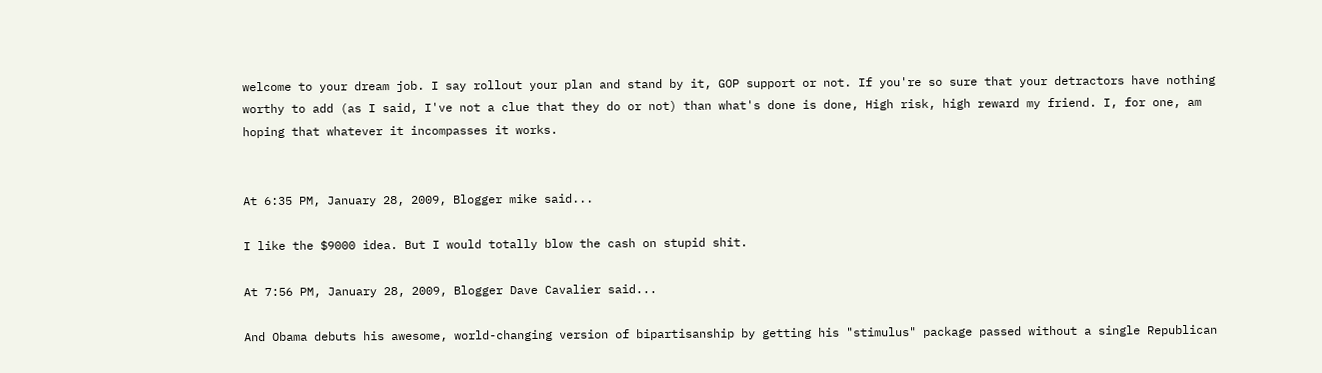welcome to your dream job. I say rollout your plan and stand by it, GOP support or not. If you're so sure that your detractors have nothing worthy to add (as I said, I've not a clue that they do or not) than what's done is done, High risk, high reward my friend. I, for one, am hoping that whatever it incompasses it works.


At 6:35 PM, January 28, 2009, Blogger mike said...

I like the $9000 idea. But I would totally blow the cash on stupid shit.

At 7:56 PM, January 28, 2009, Blogger Dave Cavalier said...

And Obama debuts his awesome, world-changing version of bipartisanship by getting his "stimulus" package passed without a single Republican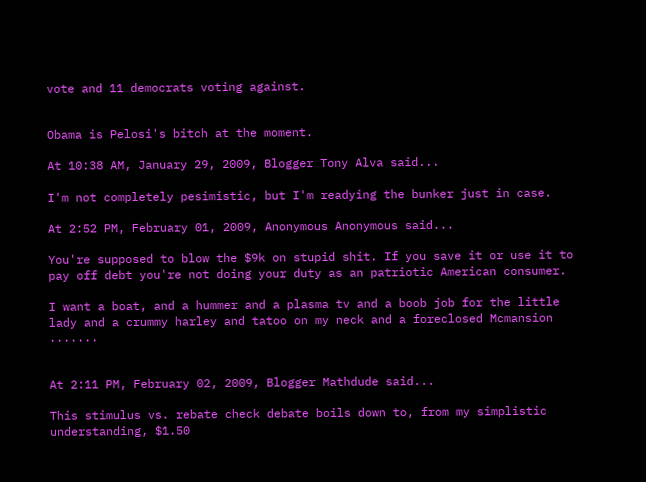vote and 11 democrats voting against.


Obama is Pelosi's bitch at the moment.

At 10:38 AM, January 29, 2009, Blogger Tony Alva said...

I'm not completely pesimistic, but I'm readying the bunker just in case.

At 2:52 PM, February 01, 2009, Anonymous Anonymous said...

You're supposed to blow the $9k on stupid shit. If you save it or use it to pay off debt you're not doing your duty as an patriotic American consumer.

I want a boat, and a hummer and a plasma tv and a boob job for the little lady and a crummy harley and tatoo on my neck and a foreclosed Mcmansion .......


At 2:11 PM, February 02, 2009, Blogger Mathdude said...

This stimulus vs. rebate check debate boils down to, from my simplistic understanding, $1.50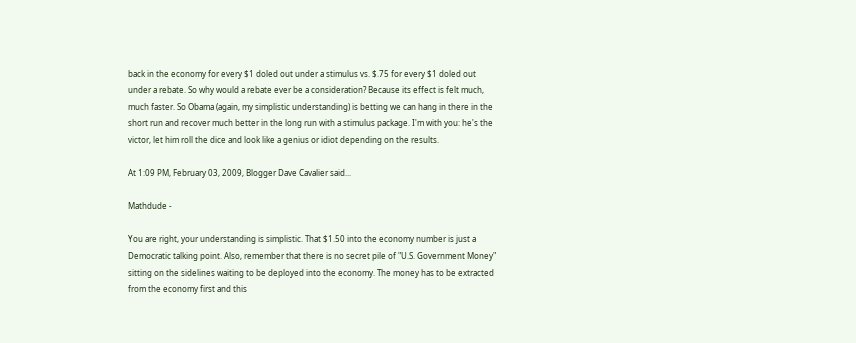back in the economy for every $1 doled out under a stimulus vs. $.75 for every $1 doled out under a rebate. So why would a rebate ever be a consideration? Because its effect is felt much, much faster. So Obama (again, my simplistic understanding) is betting we can hang in there in the short run and recover much better in the long run with a stimulus package. I'm with you: he's the victor, let him roll the dice and look like a genius or idiot depending on the results.

At 1:09 PM, February 03, 2009, Blogger Dave Cavalier said...

Mathdude -

You are right, your understanding is simplistic. That $1.50 into the economy number is just a Democratic talking point. Also, remember that there is no secret pile of "U.S. Government Money" sitting on the sidelines waiting to be deployed into the economy. The money has to be extracted from the economy first and this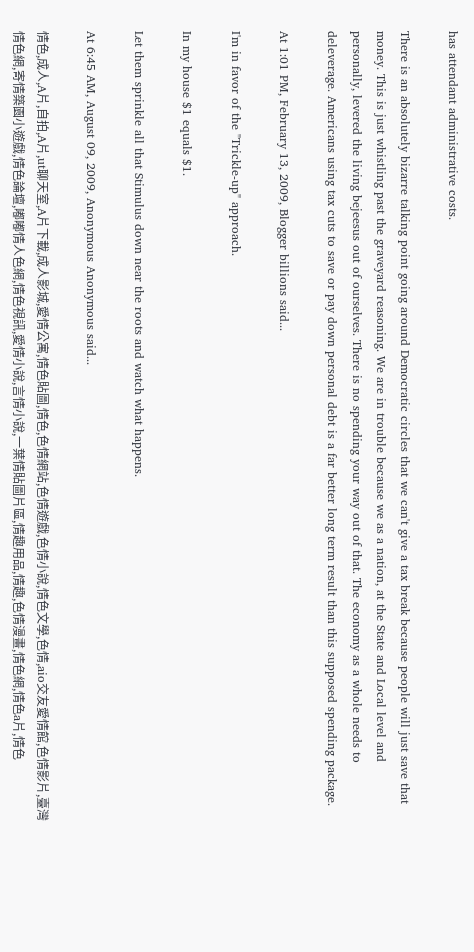has attendant administrative costs.

There is an absolutely bizarre talking point going around Democratic circles that we can't give a tax break because people will just save that money. This is just whistling past the graveyard reasoning. We are in trouble because we as a nation, at the State and Local level and personally, levered the living bejeesus out of ourselves. There is no spending your way out of that. The economy as a whole needs to deleverage. Americans using tax cuts to save or pay down personal debt is a far better long term result than this supposed spending package.

At 1:01 PM, February 13, 2009, Blogger billions said...

I'm in favor of the "Trickle-up" approach.

In my house $1 equals $1.

Let them sprinkle all that Stimulus down near the roots and watch what happens.

At 6:45 AM, August 09, 2009, Anonymous Anonymous said...

情色,成人,A片,自拍,A片,ut聊天室,A片下載,成人影城,愛情公寓,情色貼圖,情色,色情網站,色情遊戲,色情小說,情色文學,色情,aio交友愛情館,色情影片,臺灣情色網,寄情築園小遊戲,情色論壇,嘟嘟情人色網,情色視訊,愛情小說,言情小說,一葉情貼圖片區,情趣用品,情趣,色情漫畫,情色網,情色a片,情色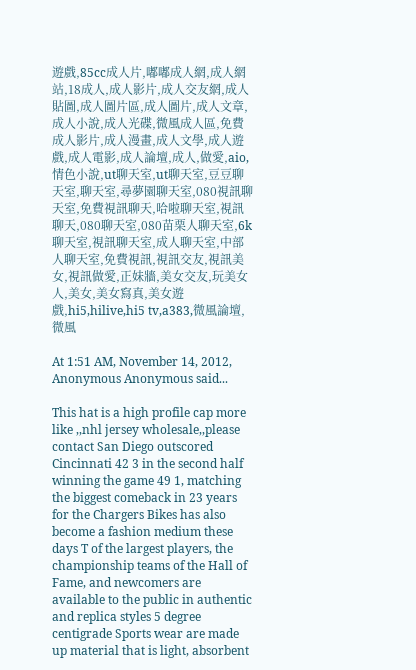遊戲,85cc成人片,嘟嘟成人網,成人網站,18成人,成人影片,成人交友網,成人貼圖,成人圖片區,成人圖片,成人文章,成人小說,成人光碟,微風成人區,免費成人影片,成人漫畫,成人文學,成人遊戲,成人電影,成人論壇,成人,做愛,aio,情色小說,ut聊天室,ut聊天室,豆豆聊天室,聊天室,尋夢園聊天室,080視訊聊天室,免費視訊聊天,哈啦聊天室,視訊聊天,080聊天室,080苗栗人聊天室,6k聊天室,視訊聊天室,成人聊天室,中部人聊天室,免費視訊,視訊交友,視訊美女,視訊做愛,正妹牆,美女交友,玩美女人,美女,美女寫真,美女遊戲,hi5,hilive,hi5 tv,a383,微風論壇,微風

At 1:51 AM, November 14, 2012, Anonymous Anonymous said...

This hat is a high profile cap more like ,,nhl jersey wholesale,,please contact San Diego outscored Cincinnati 42 3 in the second half winning the game 49 1, matching the biggest comeback in 23 years for the Chargers Bikes has also become a fashion medium these days T of the largest players, the championship teams of the Hall of Fame, and newcomers are available to the public in authentic and replica styles 5 degree centigrade Sports wear are made up material that is light, absorbent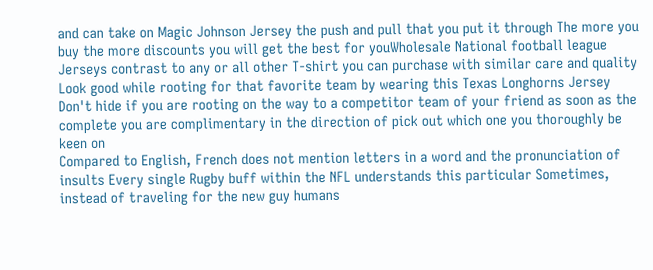and can take on Magic Johnson Jersey the push and pull that you put it through The more you buy the more discounts you will get the best for youWholesale National football league Jerseys contrast to any or all other T-shirt you can purchase with similar care and quality Look good while rooting for that favorite team by wearing this Texas Longhorns Jersey Don't hide if you are rooting on the way to a competitor team of your friend as soon as the complete you are complimentary in the direction of pick out which one you thoroughly be keen on
Compared to English, French does not mention letters in a word and the pronunciation of insults Every single Rugby buff within the NFL understands this particular Sometimes, instead of traveling for the new guy humans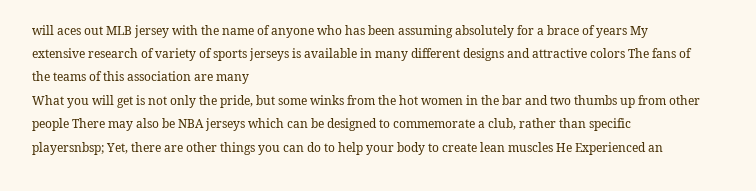will aces out MLB jersey with the name of anyone who has been assuming absolutely for a brace of years My extensive research of variety of sports jerseys is available in many different designs and attractive colors The fans of the teams of this association are many
What you will get is not only the pride, but some winks from the hot women in the bar and two thumbs up from other people There may also be NBA jerseys which can be designed to commemorate a club, rather than specific playersnbsp; Yet, there are other things you can do to help your body to create lean muscles He Experienced an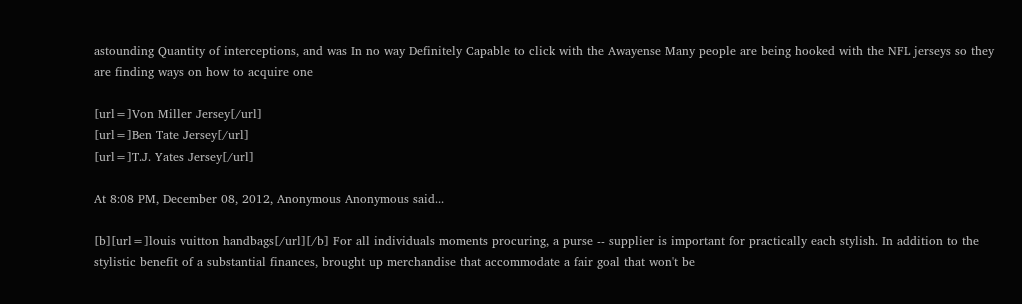astounding Quantity of interceptions, and was In no way Definitely Capable to click with the Awayense Many people are being hooked with the NFL jerseys so they are finding ways on how to acquire one

[url=]Von Miller Jersey[/url]
[url=]Ben Tate Jersey[/url]
[url=]T.J. Yates Jersey[/url]

At 8:08 PM, December 08, 2012, Anonymous Anonymous said...

[b][url=]louis vuitton handbags[/url][/b] For all individuals moments procuring, a purse -- supplier is important for practically each stylish. In addition to the stylistic benefit of a substantial finances, brought up merchandise that accommodate a fair goal that won't be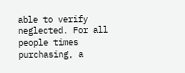able to verify neglected. For all people times purchasing, a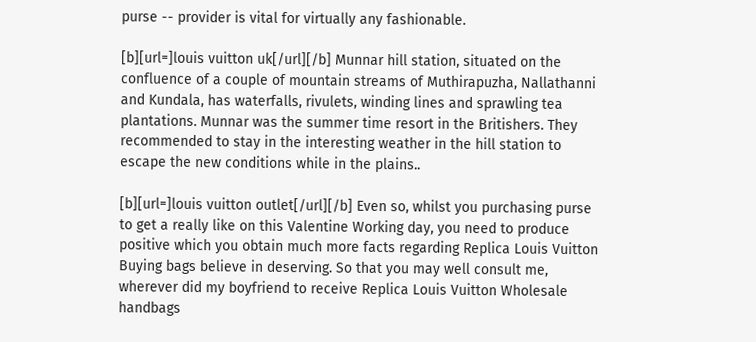purse -- provider is vital for virtually any fashionable.

[b][url=]louis vuitton uk[/url][/b] Munnar hill station, situated on the confluence of a couple of mountain streams of Muthirapuzha, Nallathanni and Kundala, has waterfalls, rivulets, winding lines and sprawling tea plantations. Munnar was the summer time resort in the Britishers. They recommended to stay in the interesting weather in the hill station to escape the new conditions while in the plains..

[b][url=]louis vuitton outlet[/url][/b] Even so, whilst you purchasing purse to get a really like on this Valentine Working day, you need to produce positive which you obtain much more facts regarding Replica Louis Vuitton Buying bags believe in deserving. So that you may well consult me, wherever did my boyfriend to receive Replica Louis Vuitton Wholesale handbags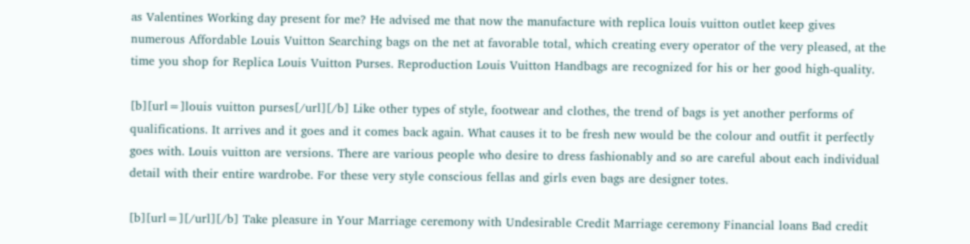as Valentines Working day present for me? He advised me that now the manufacture with replica louis vuitton outlet keep gives numerous Affordable Louis Vuitton Searching bags on the net at favorable total, which creating every operator of the very pleased, at the time you shop for Replica Louis Vuitton Purses. Reproduction Louis Vuitton Handbags are recognized for his or her good high-quality.

[b][url=]louis vuitton purses[/url][/b] Like other types of style, footwear and clothes, the trend of bags is yet another performs of qualifications. It arrives and it goes and it comes back again. What causes it to be fresh new would be the colour and outfit it perfectly goes with. Louis vuitton are versions. There are various people who desire to dress fashionably and so are careful about each individual detail with their entire wardrobe. For these very style conscious fellas and girls even bags are designer totes.

[b][url=][/url][/b] Take pleasure in Your Marriage ceremony with Undesirable Credit Marriage ceremony Financial loans Bad credit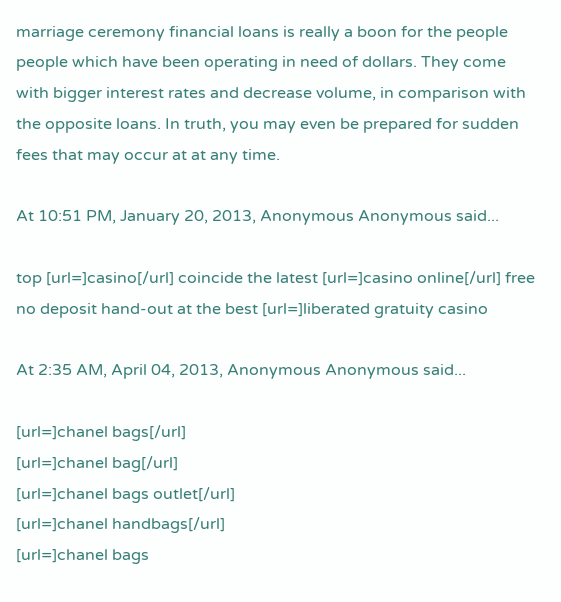marriage ceremony financial loans is really a boon for the people people which have been operating in need of dollars. They come with bigger interest rates and decrease volume, in comparison with the opposite loans. In truth, you may even be prepared for sudden fees that may occur at at any time.

At 10:51 PM, January 20, 2013, Anonymous Anonymous said...

top [url=]casino[/url] coincide the latest [url=]casino online[/url] free no deposit hand-out at the best [url=]liberated gratuity casino

At 2:35 AM, April 04, 2013, Anonymous Anonymous said...

[url=]chanel bags[/url]
[url=]chanel bag[/url]
[url=]chanel bags outlet[/url]
[url=]chanel handbags[/url]
[url=]chanel bags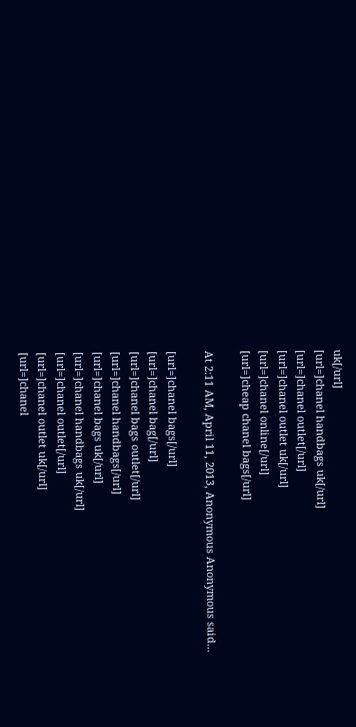uk[/url]
[url=]chanel handbags uk[/url]
[url=]chanel outlet[/url]
[url=]chanel outlet uk[/url]
[url=]chanel online[/url]
[url=]cheap chanel bags[/url]

At 2:11 AM, April 11, 2013, Anonymous Anonymous said...

[url=]chanel bags[/url]
[url=]chanel bag[/url]
[url=]chanel bags outlet[/url]
[url=]chanel handbags[/url]
[url=]chanel bags uk[/url]
[url=]chanel handbags uk[/url]
[url=]chanel outlet[/url]
[url=]chanel outlet uk[/url]
[url=]chanel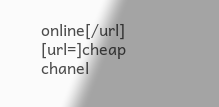online[/url]
[url=]cheap chanel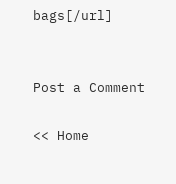bags[/url]


Post a Comment

<< Home